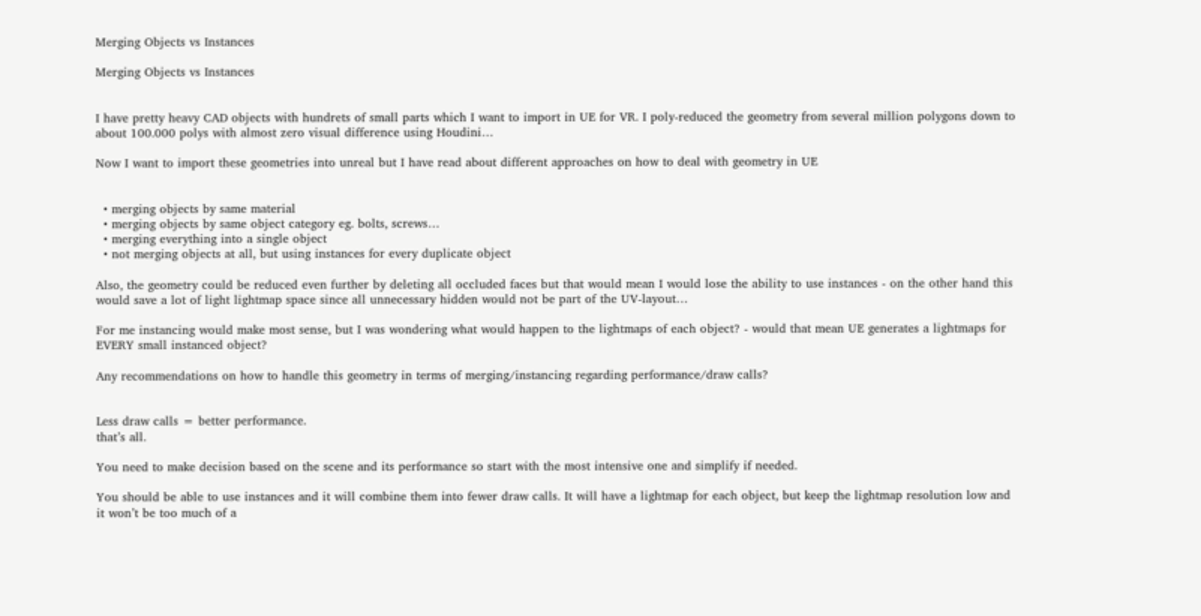Merging Objects vs Instances

Merging Objects vs Instances


I have pretty heavy CAD objects with hundrets of small parts which I want to import in UE for VR. I poly-reduced the geometry from several million polygons down to about 100.000 polys with almost zero visual difference using Houdini…

Now I want to import these geometries into unreal but I have read about different approaches on how to deal with geometry in UE


  • merging objects by same material
  • merging objects by same object category eg. bolts, screws…
  • merging everything into a single object
  • not merging objects at all, but using instances for every duplicate object

Also, the geometry could be reduced even further by deleting all occluded faces but that would mean I would lose the ability to use instances - on the other hand this would save a lot of light lightmap space since all unnecessary hidden would not be part of the UV-layout…

For me instancing would make most sense, but I was wondering what would happen to the lightmaps of each object? - would that mean UE generates a lightmaps for EVERY small instanced object?

Any recommendations on how to handle this geometry in terms of merging/instancing regarding performance/draw calls?


Less draw calls = better performance.
that’s all.

You need to make decision based on the scene and its performance so start with the most intensive one and simplify if needed.

You should be able to use instances and it will combine them into fewer draw calls. It will have a lightmap for each object, but keep the lightmap resolution low and it won’t be too much of a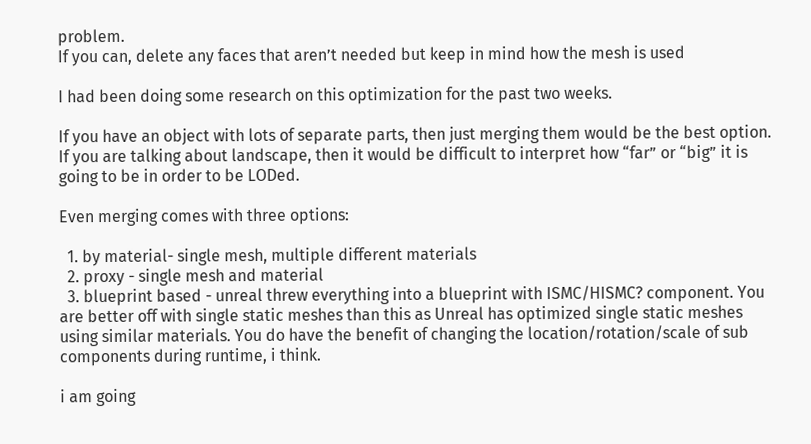problem.
If you can, delete any faces that aren’t needed but keep in mind how the mesh is used

I had been doing some research on this optimization for the past two weeks.

If you have an object with lots of separate parts, then just merging them would be the best option. If you are talking about landscape, then it would be difficult to interpret how “far” or “big” it is going to be in order to be LODed.

Even merging comes with three options:

  1. by material- single mesh, multiple different materials
  2. proxy - single mesh and material
  3. blueprint based - unreal threw everything into a blueprint with ISMC/HISMC? component. You are better off with single static meshes than this as Unreal has optimized single static meshes using similar materials. You do have the benefit of changing the location/rotation/scale of sub components during runtime, i think.

i am going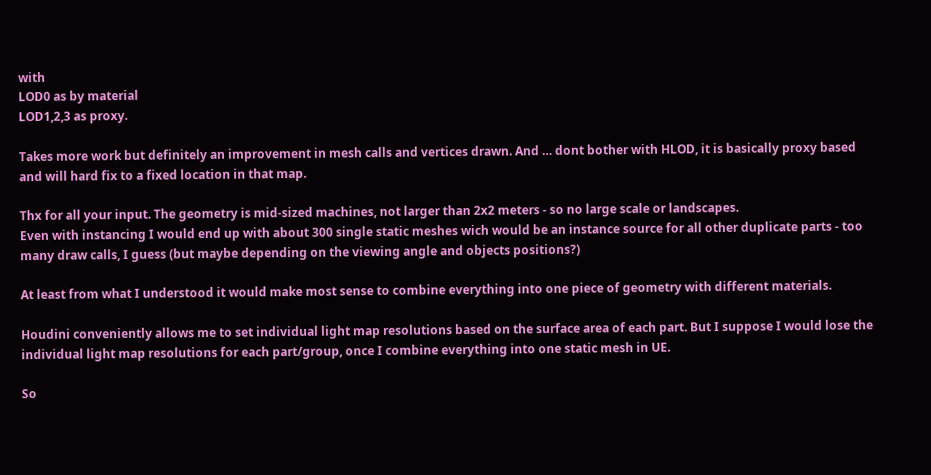with
LOD0 as by material
LOD1,2,3 as proxy.

Takes more work but definitely an improvement in mesh calls and vertices drawn. And … dont bother with HLOD, it is basically proxy based and will hard fix to a fixed location in that map.

Thx for all your input. The geometry is mid-sized machines, not larger than 2x2 meters - so no large scale or landscapes.
Even with instancing I would end up with about 300 single static meshes wich would be an instance source for all other duplicate parts - too many draw calls, I guess (but maybe depending on the viewing angle and objects positions?)

At least from what I understood it would make most sense to combine everything into one piece of geometry with different materials.

Houdini conveniently allows me to set individual light map resolutions based on the surface area of each part. But I suppose I would lose the individual light map resolutions for each part/group, once I combine everything into one static mesh in UE.

So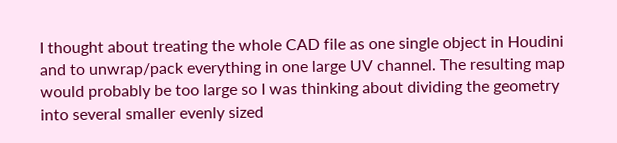I thought about treating the whole CAD file as one single object in Houdini and to unwrap/pack everything in one large UV channel. The resulting map would probably be too large so I was thinking about dividing the geometry into several smaller evenly sized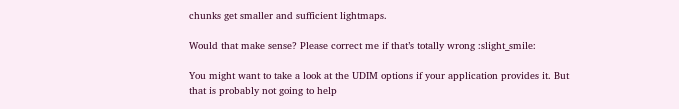chunks get smaller and sufficient lightmaps.

Would that make sense? Please correct me if that’s totally wrong :slight_smile:

You might want to take a look at the UDIM options if your application provides it. But that is probably not going to help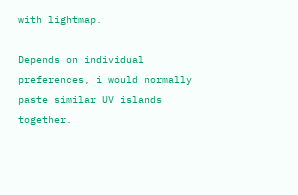with lightmap.

Depends on individual preferences, i would normally paste similar UV islands together.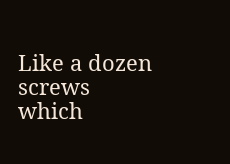Like a dozen screws which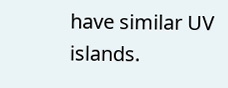have similar UV islands.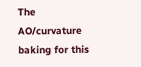The AO/curvature baking for this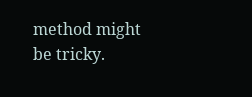method might be tricky.